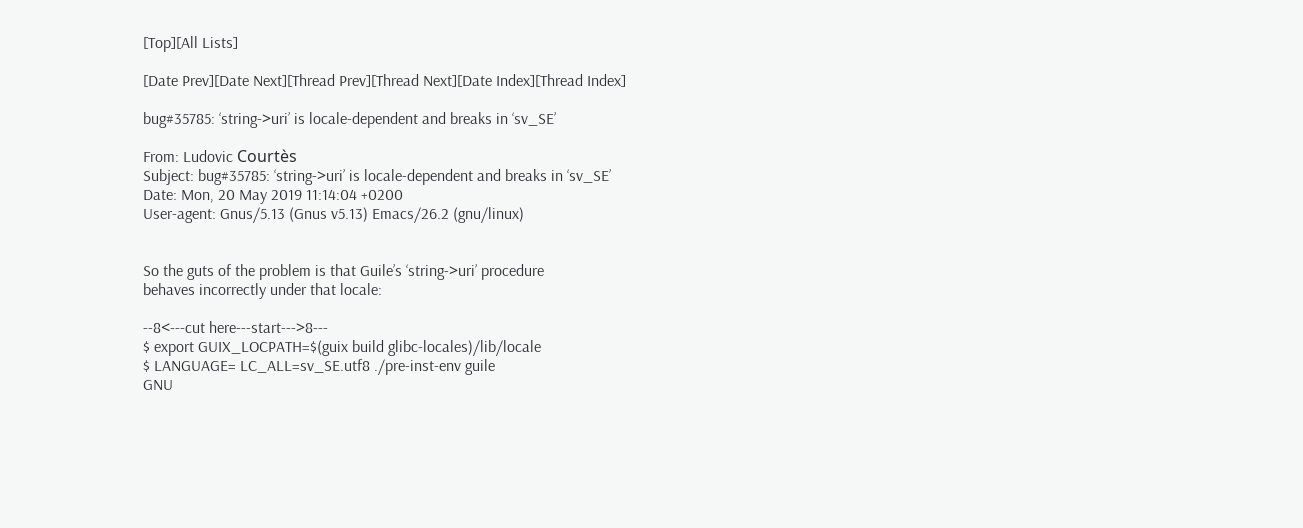[Top][All Lists]

[Date Prev][Date Next][Thread Prev][Thread Next][Date Index][Thread Index]

bug#35785: ‘string->uri’ is locale-dependent and breaks in ‘sv_SE’

From: Ludovic Courtès
Subject: bug#35785: ‘string->uri’ is locale-dependent and breaks in ‘sv_SE’
Date: Mon, 20 May 2019 11:14:04 +0200
User-agent: Gnus/5.13 (Gnus v5.13) Emacs/26.2 (gnu/linux)


So the guts of the problem is that Guile’s ‘string->uri’ procedure
behaves incorrectly under that locale:

--8<---cut here---start--->8---
$ export GUIX_LOCPATH=$(guix build glibc-locales)/lib/locale
$ LANGUAGE= LC_ALL=sv_SE.utf8 ./pre-inst-env guile
GNU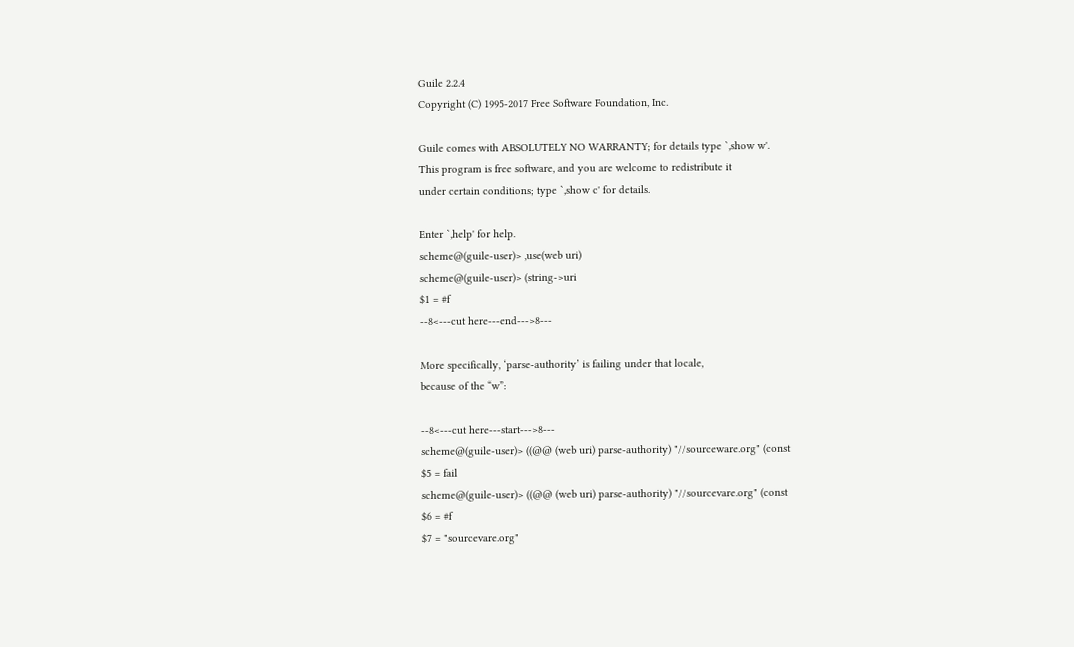Guile 2.2.4
Copyright (C) 1995-2017 Free Software Foundation, Inc.

Guile comes with ABSOLUTELY NO WARRANTY; for details type `,show w'.
This program is free software, and you are welcome to redistribute it
under certain conditions; type `,show c' for details.

Enter `,help' for help.
scheme@(guile-user)> ,use(web uri)
scheme@(guile-user)> (string->uri
$1 = #f
--8<---cut here---end--->8---

More specifically, ‘parse-authority’ is failing under that locale,
because of the “w”:

--8<---cut here---start--->8---
scheme@(guile-user)> ((@@ (web uri) parse-authority) "//sourceware.org" (const
$5 = fail
scheme@(guile-user)> ((@@ (web uri) parse-authority) "//sourcevare.org" (const
$6 = #f
$7 = "sourcevare.org"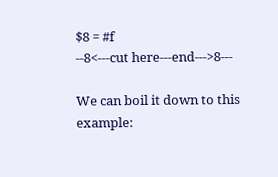$8 = #f
--8<---cut here---end--->8---

We can boil it down to this example: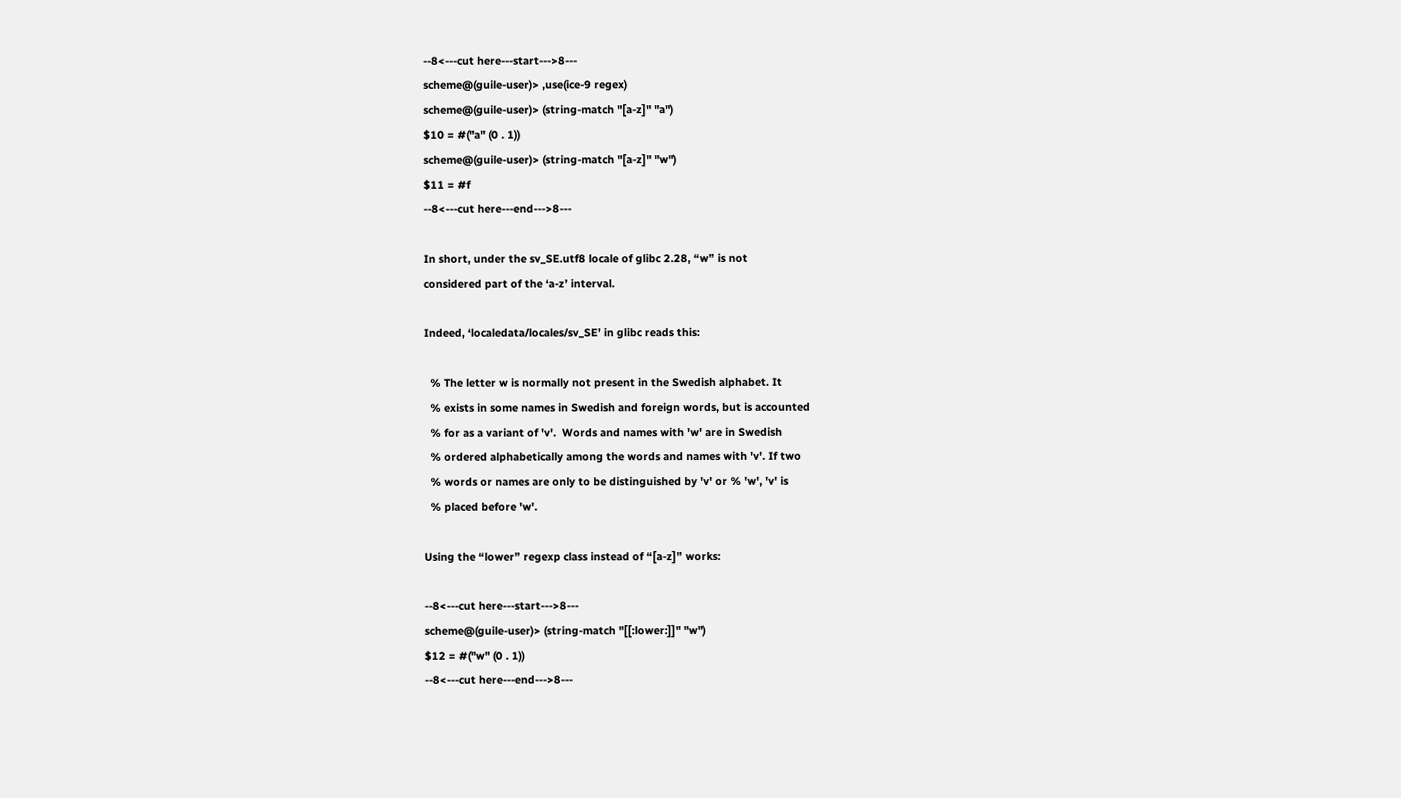--8<---cut here---start--->8---
scheme@(guile-user)> ,use(ice-9 regex)
scheme@(guile-user)> (string-match "[a-z]" "a")
$10 = #("a" (0 . 1))
scheme@(guile-user)> (string-match "[a-z]" "w")
$11 = #f
--8<---cut here---end--->8---

In short, under the sv_SE.utf8 locale of glibc 2.28, “w” is not
considered part of the ‘a-z’ interval.

Indeed, ‘localedata/locales/sv_SE’ in glibc reads this:

  % The letter w is normally not present in the Swedish alphabet. It
  % exists in some names in Swedish and foreign words, but is accounted
  % for as a variant of 'v'.  Words and names with 'w' are in Swedish
  % ordered alphabetically among the words and names with 'v'. If two
  % words or names are only to be distinguished by 'v' or % 'w', 'v' is
  % placed before 'w'.

Using the “lower” regexp class instead of “[a-z]” works:

--8<---cut here---start--->8---
scheme@(guile-user)> (string-match "[[:lower:]]" "w")
$12 = #("w" (0 . 1))
--8<---cut here---end--->8---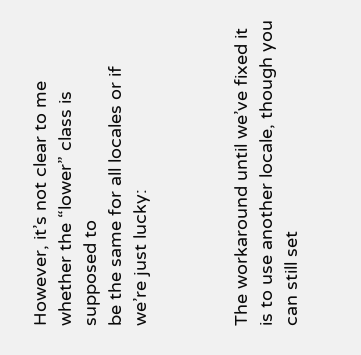However, it’s not clear to me whether the “lower” class is supposed to
be the same for all locales or if we’re just lucky:



The workaround until we’ve fixed it is to use another locale, though you
can still set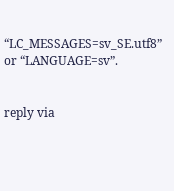“LC_MESSAGES=sv_SE.utf8” or “LANGUAGE=sv”.


reply via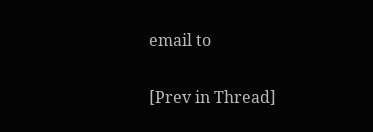email to

[Prev in Thread]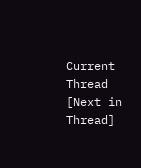Current Thread [Next in Thread]